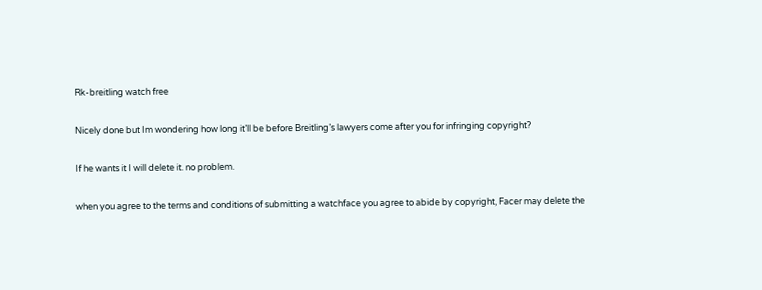Rk-breitling watch free

Nicely done but Im wondering how long it’ll be before Breitling’s lawyers come after you for infringing copyright?

If he wants it I will delete it. no problem.

when you agree to the terms and conditions of submitting a watchface you agree to abide by copyright, Facer may delete the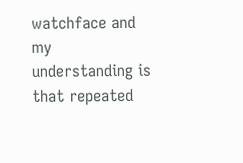watchface and my understanding is that repeated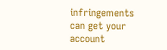infringements can get your account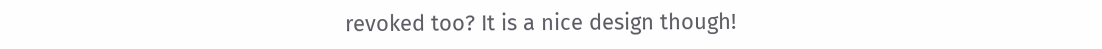revoked too? It is a nice design though!